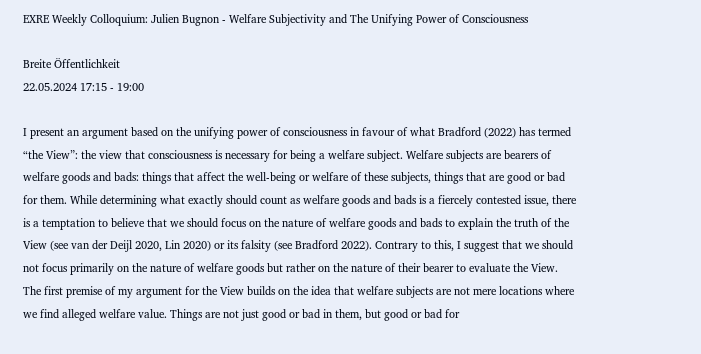EXRE Weekly Colloquium: Julien Bugnon - Welfare Subjectivity and The Unifying Power of Consciousness

Breite Öffentlichkeit
22.05.2024 17:15 - 19:00

I present an argument based on the unifying power of consciousness in favour of what Bradford (2022) has termed “the View”: the view that consciousness is necessary for being a welfare subject. Welfare subjects are bearers of welfare goods and bads: things that affect the well-being or welfare of these subjects, things that are good or bad for them. While determining what exactly should count as welfare goods and bads is a fiercely contested issue, there is a temptation to believe that we should focus on the nature of welfare goods and bads to explain the truth of the View (see van der Deijl 2020, Lin 2020) or its falsity (see Bradford 2022). Contrary to this, I suggest that we should not focus primarily on the nature of welfare goods but rather on the nature of their bearer to evaluate the View.
The first premise of my argument for the View builds on the idea that welfare subjects are not mere locations where we find alleged welfare value. Things are not just good or bad in them, but good or bad for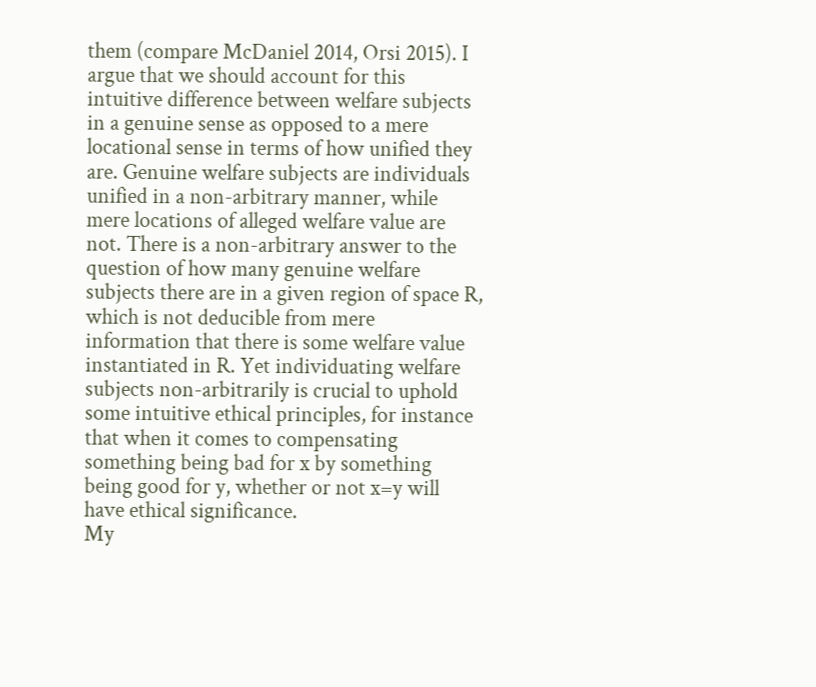them (compare McDaniel 2014, Orsi 2015). I argue that we should account for this intuitive difference between welfare subjects in a genuine sense as opposed to a mere locational sense in terms of how unified they are. Genuine welfare subjects are individuals unified in a non-arbitrary manner, while mere locations of alleged welfare value are not. There is a non-arbitrary answer to the question of how many genuine welfare subjects there are in a given region of space R, which is not deducible from mere information that there is some welfare value instantiated in R. Yet individuating welfare subjects non-arbitrarily is crucial to uphold some intuitive ethical principles, for instance that when it comes to compensating something being bad for x by something being good for y, whether or not x=y will have ethical significance.
My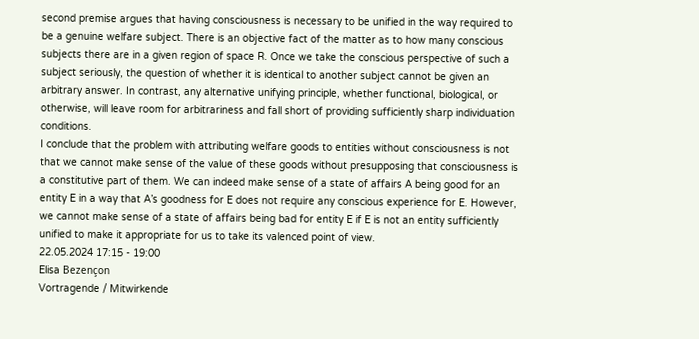second premise argues that having consciousness is necessary to be unified in the way required to be a genuine welfare subject. There is an objective fact of the matter as to how many conscious subjects there are in a given region of space R. Once we take the conscious perspective of such a subject seriously, the question of whether it is identical to another subject cannot be given an arbitrary answer. In contrast, any alternative unifying principle, whether functional, biological, or otherwise, will leave room for arbitrariness and fall short of providing sufficiently sharp individuation conditions.
I conclude that the problem with attributing welfare goods to entities without consciousness is not that we cannot make sense of the value of these goods without presupposing that consciousness is a constitutive part of them. We can indeed make sense of a state of affairs A being good for an entity E in a way that A’s goodness for E does not require any conscious experience for E. However, we cannot make sense of a state of affairs being bad for entity E if E is not an entity sufficiently unified to make it appropriate for us to take its valenced point of view.
22.05.2024 17:15 - 19:00
Elisa Bezençon
Vortragende / Mitwirkende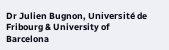Dr Julien Bugnon, Université de Fribourg & University of Barcelona